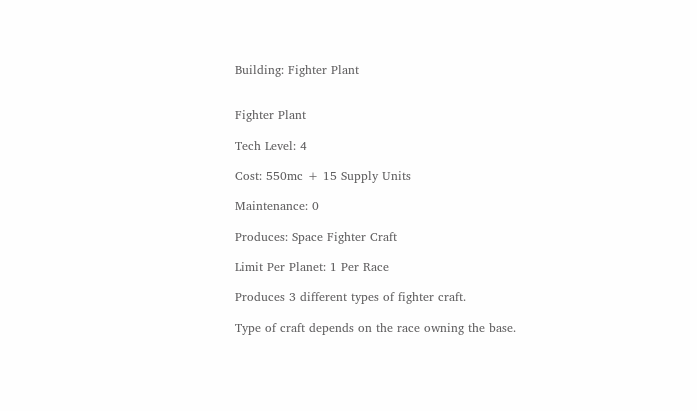Building: Fighter Plant


Fighter Plant

Tech Level: 4

Cost: 550mc + 15 Supply Units

Maintenance: 0

Produces: Space Fighter Craft

Limit Per Planet: 1 Per Race

Produces 3 different types of fighter craft.

Type of craft depends on the race owning the base.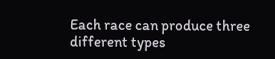Each race can produce three different types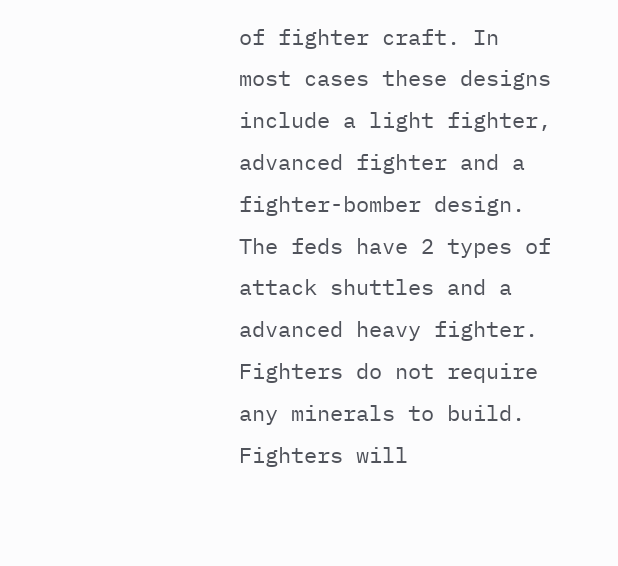of fighter craft. In most cases these designs include a light fighter, advanced fighter and a fighter-bomber design. The feds have 2 types of attack shuttles and a advanced heavy fighter. Fighters do not require any minerals to build. Fighters will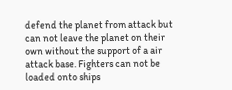defend the planet from attack but can not leave the planet on their own without the support of a air attack base. Fighters can not be loaded onto ships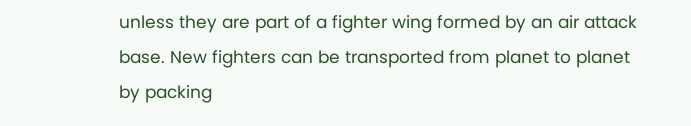unless they are part of a fighter wing formed by an air attack base. New fighters can be transported from planet to planet by packing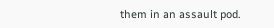them in an assault pod.